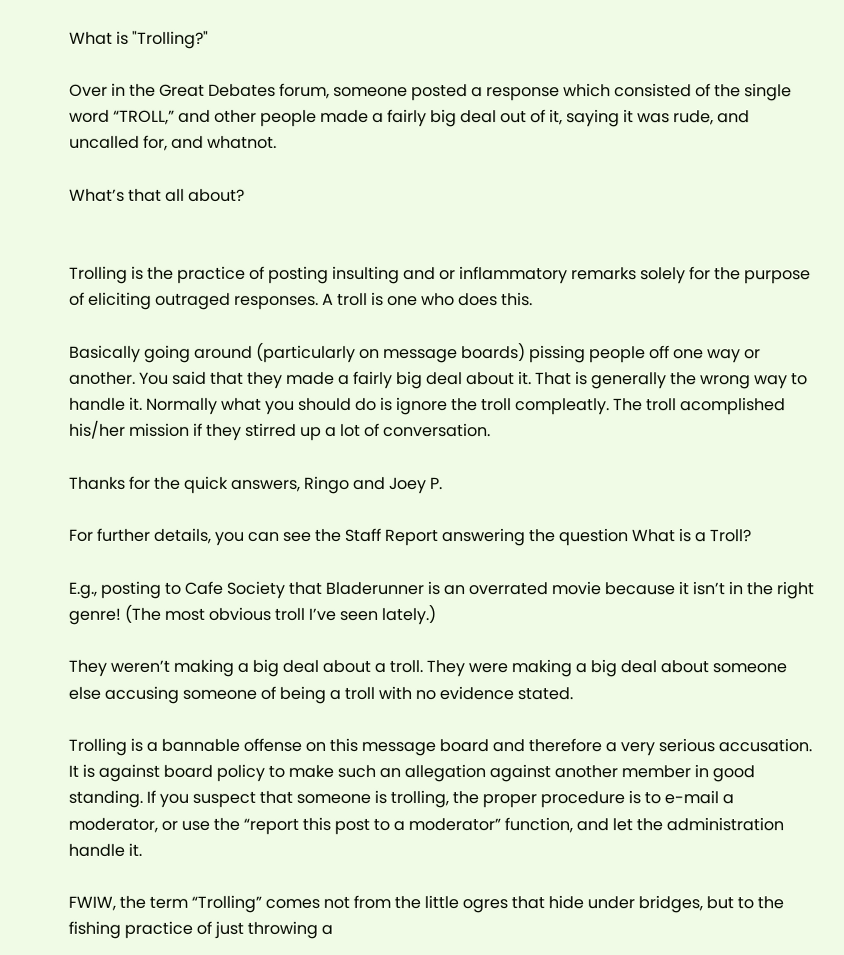What is "Trolling?"

Over in the Great Debates forum, someone posted a response which consisted of the single word “TROLL,” and other people made a fairly big deal out of it, saying it was rude, and uncalled for, and whatnot.

What’s that all about?


Trolling is the practice of posting insulting and or inflammatory remarks solely for the purpose of eliciting outraged responses. A troll is one who does this.

Basically going around (particularly on message boards) pissing people off one way or another. You said that they made a fairly big deal about it. That is generally the wrong way to handle it. Normally what you should do is ignore the troll compleatly. The troll acomplished his/her mission if they stirred up a lot of conversation.

Thanks for the quick answers, Ringo and Joey P.

For further details, you can see the Staff Report answering the question What is a Troll?

E.g., posting to Cafe Society that Bladerunner is an overrated movie because it isn’t in the right genre! (The most obvious troll I’ve seen lately.)

They weren’t making a big deal about a troll. They were making a big deal about someone else accusing someone of being a troll with no evidence stated.

Trolling is a bannable offense on this message board and therefore a very serious accusation. It is against board policy to make such an allegation against another member in good standing. If you suspect that someone is trolling, the proper procedure is to e-mail a moderator, or use the “report this post to a moderator” function, and let the administration handle it.

FWIW, the term “Trolling” comes not from the little ogres that hide under bridges, but to the fishing practice of just throwing a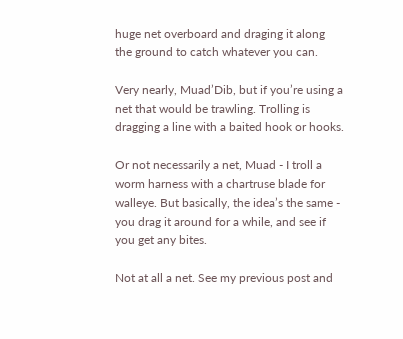huge net overboard and draging it along the ground to catch whatever you can.

Very nearly, Muad’Dib, but if you’re using a net that would be trawling. Trolling is dragging a line with a baited hook or hooks.

Or not necessarily a net, Muad - I troll a worm harness with a chartruse blade for walleye. But basically, the idea’s the same - you drag it around for a while, and see if you get any bites.

Not at all a net. See my previous post and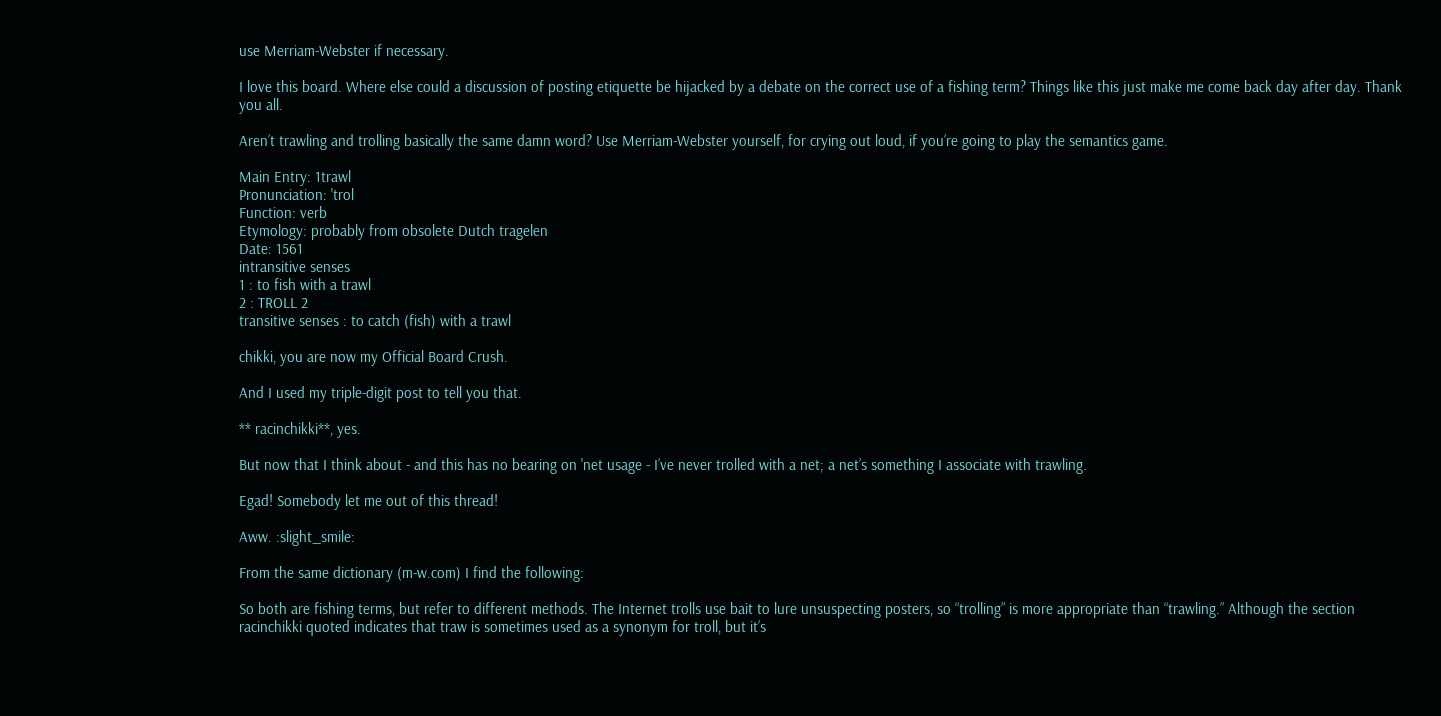use Merriam-Webster if necessary.

I love this board. Where else could a discussion of posting etiquette be hijacked by a debate on the correct use of a fishing term? Things like this just make me come back day after day. Thank you all.

Aren’t trawling and trolling basically the same damn word? Use Merriam-Webster yourself, for crying out loud, if you’re going to play the semantics game.

Main Entry: 1trawl
Pronunciation: 'trol
Function: verb
Etymology: probably from obsolete Dutch tragelen
Date: 1561
intransitive senses
1 : to fish with a trawl
2 : TROLL 2
transitive senses : to catch (fish) with a trawl

chikki, you are now my Official Board Crush.

And I used my triple-digit post to tell you that.

** racinchikki**, yes.

But now that I think about - and this has no bearing on 'net usage - I’ve never trolled with a net; a net’s something I associate with trawling.

Egad! Somebody let me out of this thread!

Aww. :slight_smile:

From the same dictionary (m-w.com) I find the following:

So both are fishing terms, but refer to different methods. The Internet trolls use bait to lure unsuspecting posters, so “trolling” is more appropriate than “trawling.” Although the section racinchikki quoted indicates that traw is sometimes used as a synonym for troll, but it’s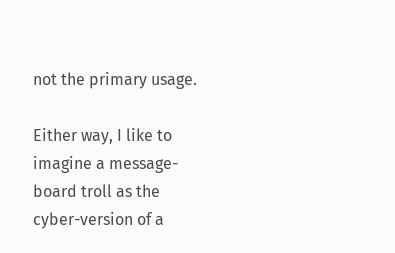not the primary usage.

Either way, I like to imagine a message-board troll as the cyber-version of a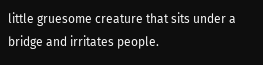little gruesome creature that sits under a bridge and irritates people.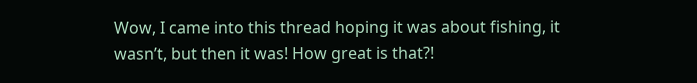Wow, I came into this thread hoping it was about fishing, it wasn’t, but then it was! How great is that?!